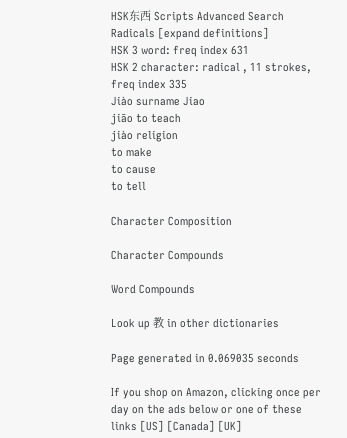HSK东西 Scripts Advanced Search Radicals [expand definitions]
HSK 3 word: freq index 631
HSK 2 character: radical , 11 strokes, freq index 335
Jiào surname Jiao
jiāo to teach
jiào religion
to make
to cause
to tell

Character Composition

Character Compounds

Word Compounds

Look up 教 in other dictionaries

Page generated in 0.069035 seconds

If you shop on Amazon, clicking once per day on the ads below or one of these links [US] [Canada] [UK]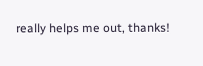really helps me out, thanks!